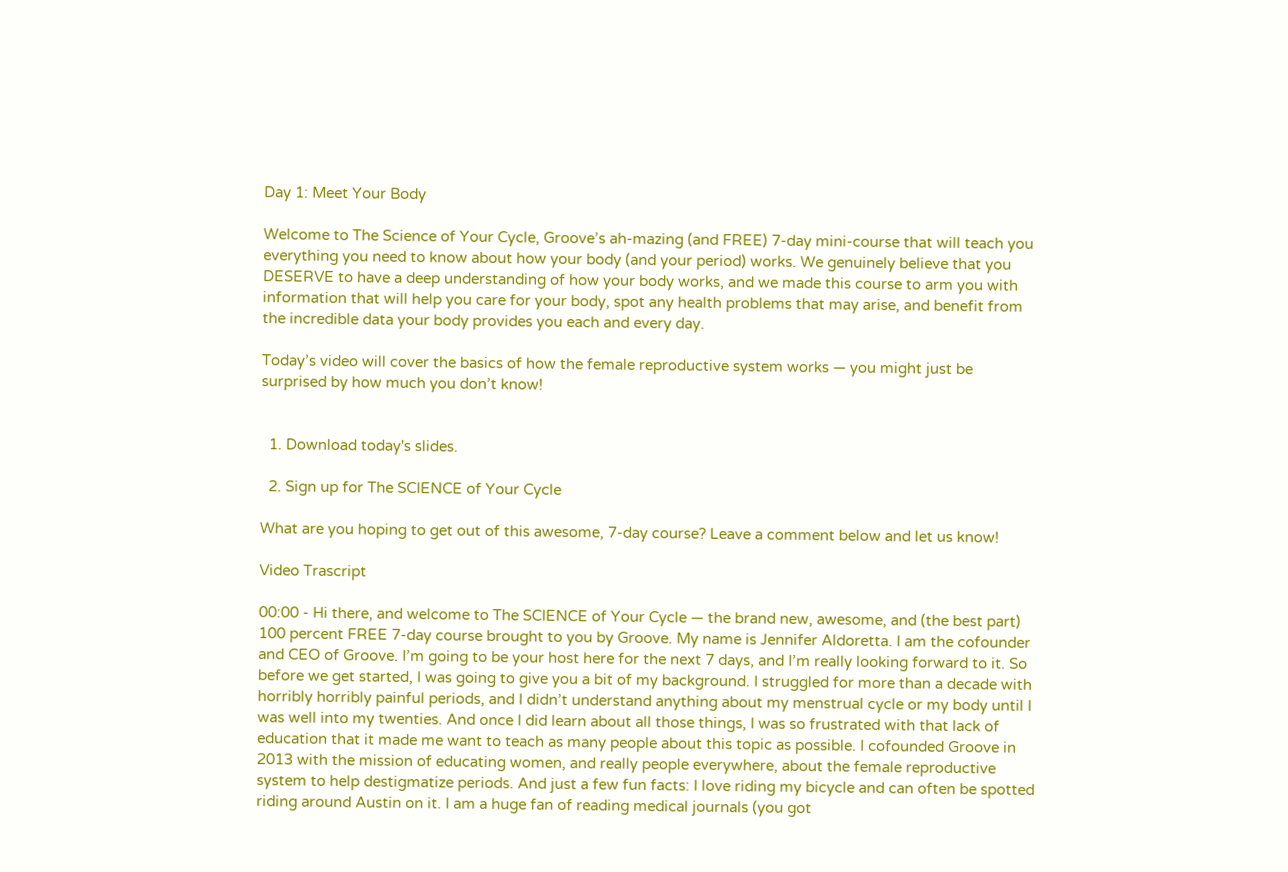Day 1: Meet Your Body

Welcome to The Science of Your Cycle, Groove’s ah-mazing (and FREE) 7-day mini-course that will teach you everything you need to know about how your body (and your period) works. We genuinely believe that you DESERVE to have a deep understanding of how your body works, and we made this course to arm you with information that will help you care for your body, spot any health problems that may arise, and benefit from the incredible data your body provides you each and every day.

Today’s video will cover the basics of how the female reproductive system works — you might just be surprised by how much you don’t know!


  1. Download today's slides.

  2. Sign up for The SCIENCE of Your Cycle

What are you hoping to get out of this awesome, 7-day course? Leave a comment below and let us know!

Video Trascript

00:00 - Hi there, and welcome to The SCIENCE of Your Cycle — the brand new, awesome, and (the best part) 100 percent FREE 7-day course brought to you by Groove. My name is Jennifer Aldoretta. I am the cofounder and CEO of Groove. I’m going to be your host here for the next 7 days, and I’m really looking forward to it. So before we get started, I was going to give you a bit of my background. I struggled for more than a decade with horribly horribly painful periods, and I didn’t understand anything about my menstrual cycle or my body until I was well into my twenties. And once I did learn about all those things, I was so frustrated with that lack of education that it made me want to teach as many people about this topic as possible. I cofounded Groove in 2013 with the mission of educating women, and really people everywhere, about the female reproductive system to help destigmatize periods. And just a few fun facts: I love riding my bicycle and can often be spotted riding around Austin on it. I am a huge fan of reading medical journals (you got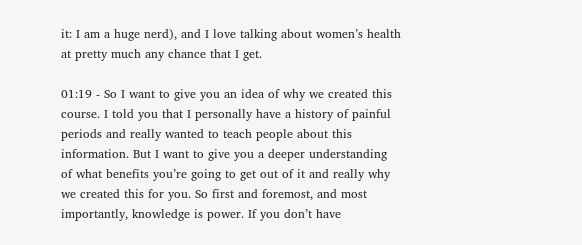it: I am a huge nerd), and I love talking about women’s health at pretty much any chance that I get.

01:19 - So I want to give you an idea of why we created this course. I told you that I personally have a history of painful periods and really wanted to teach people about this information. But I want to give you a deeper understanding of what benefits you’re going to get out of it and really why we created this for you. So first and foremost, and most importantly, knowledge is power. If you don’t have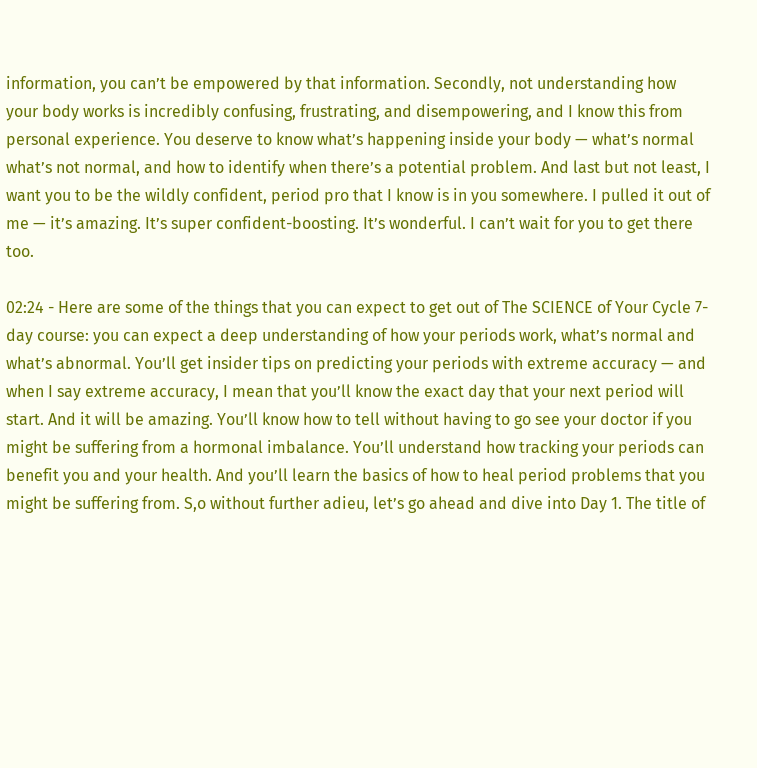information, you can’t be empowered by that information. Secondly, not understanding how your body works is incredibly confusing, frustrating, and disempowering, and I know this from personal experience. You deserve to know what’s happening inside your body — what’s normal what’s not normal, and how to identify when there’s a potential problem. And last but not least, I want you to be the wildly confident, period pro that I know is in you somewhere. I pulled it out of me — it’s amazing. It’s super confident-boosting. It’s wonderful. I can’t wait for you to get there too.

02:24 - Here are some of the things that you can expect to get out of The SCIENCE of Your Cycle 7-day course: you can expect a deep understanding of how your periods work, what’s normal and what’s abnormal. You’ll get insider tips on predicting your periods with extreme accuracy — and when I say extreme accuracy, I mean that you’ll know the exact day that your next period will start. And it will be amazing. You’ll know how to tell without having to go see your doctor if you might be suffering from a hormonal imbalance. You’ll understand how tracking your periods can benefit you and your health. And you’ll learn the basics of how to heal period problems that you might be suffering from. S,o without further adieu, let’s go ahead and dive into Day 1. The title of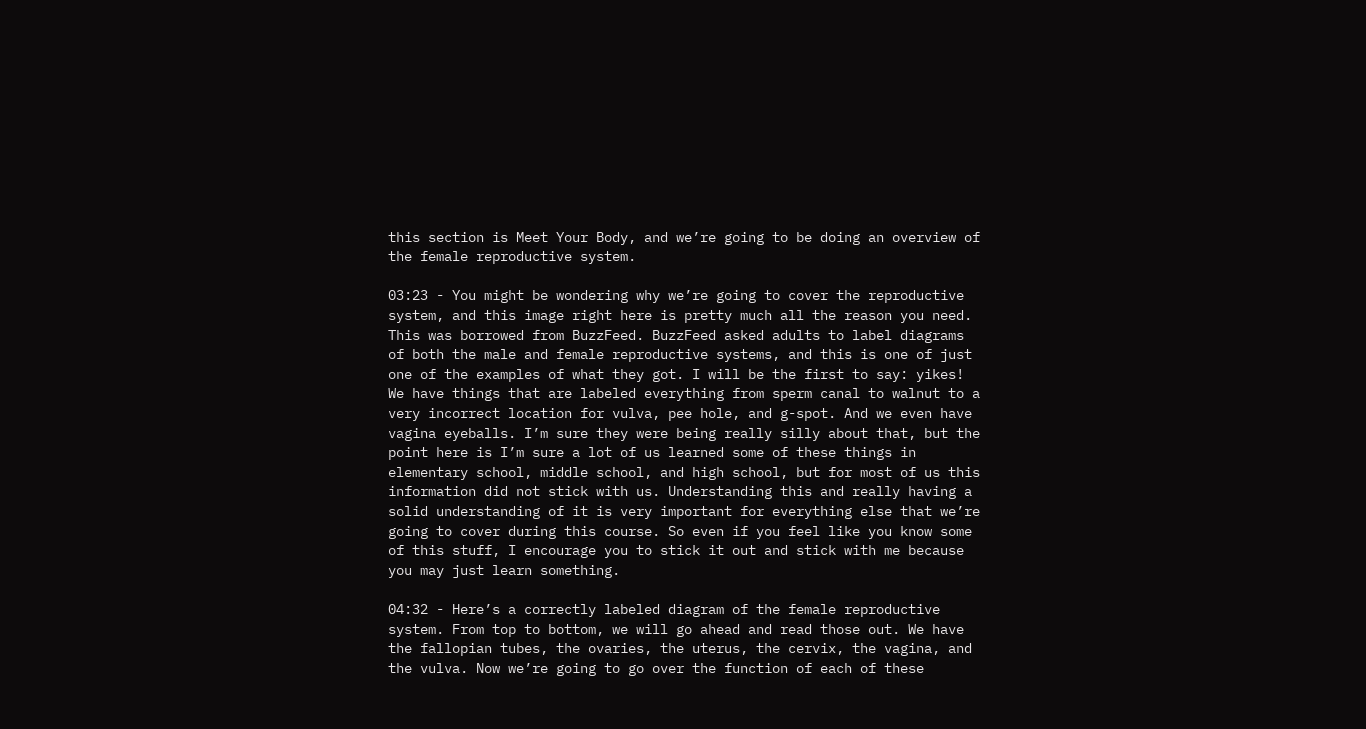this section is Meet Your Body, and we’re going to be doing an overview of the female reproductive system.

03:23 - You might be wondering why we’re going to cover the reproductive system, and this image right here is pretty much all the reason you need. This was borrowed from BuzzFeed. BuzzFeed asked adults to label diagrams of both the male and female reproductive systems, and this is one of just one of the examples of what they got. I will be the first to say: yikes! We have things that are labeled everything from sperm canal to walnut to a very incorrect location for vulva, pee hole, and g-spot. And we even have vagina eyeballs. I’m sure they were being really silly about that, but the point here is I’m sure a lot of us learned some of these things in elementary school, middle school, and high school, but for most of us this information did not stick with us. Understanding this and really having a solid understanding of it is very important for everything else that we’re going to cover during this course. So even if you feel like you know some of this stuff, I encourage you to stick it out and stick with me because you may just learn something.

04:32 - Here’s a correctly labeled diagram of the female reproductive system. From top to bottom, we will go ahead and read those out. We have the fallopian tubes, the ovaries, the uterus, the cervix, the vagina, and the vulva. Now we’re going to go over the function of each of these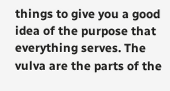things to give you a good idea of the purpose that everything serves. The vulva are the parts of the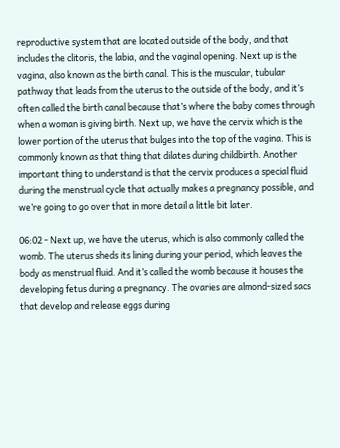reproductive system that are located outside of the body, and that includes the clitoris, the labia, and the vaginal opening. Next up is the vagina, also known as the birth canal. This is the muscular, tubular pathway that leads from the uterus to the outside of the body, and it’s often called the birth canal because that’s where the baby comes through when a woman is giving birth. Next up, we have the cervix which is the lower portion of the uterus that bulges into the top of the vagina. This is commonly known as that thing that dilates during childbirth. Another important thing to understand is that the cervix produces a special fluid during the menstrual cycle that actually makes a pregnancy possible, and we’re going to go over that in more detail a little bit later.

06:02 - Next up, we have the uterus, which is also commonly called the womb. The uterus sheds its lining during your period, which leaves the body as menstrual fluid. And it’s called the womb because it houses the developing fetus during a pregnancy. The ovaries are almond-sized sacs that develop and release eggs during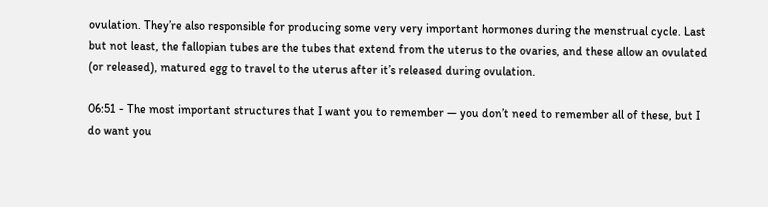ovulation. They’re also responsible for producing some very very important hormones during the menstrual cycle. Last but not least, the fallopian tubes are the tubes that extend from the uterus to the ovaries, and these allow an ovulated (or released), matured egg to travel to the uterus after it’s released during ovulation.

06:51 - The most important structures that I want you to remember — you don’t need to remember all of these, but I do want you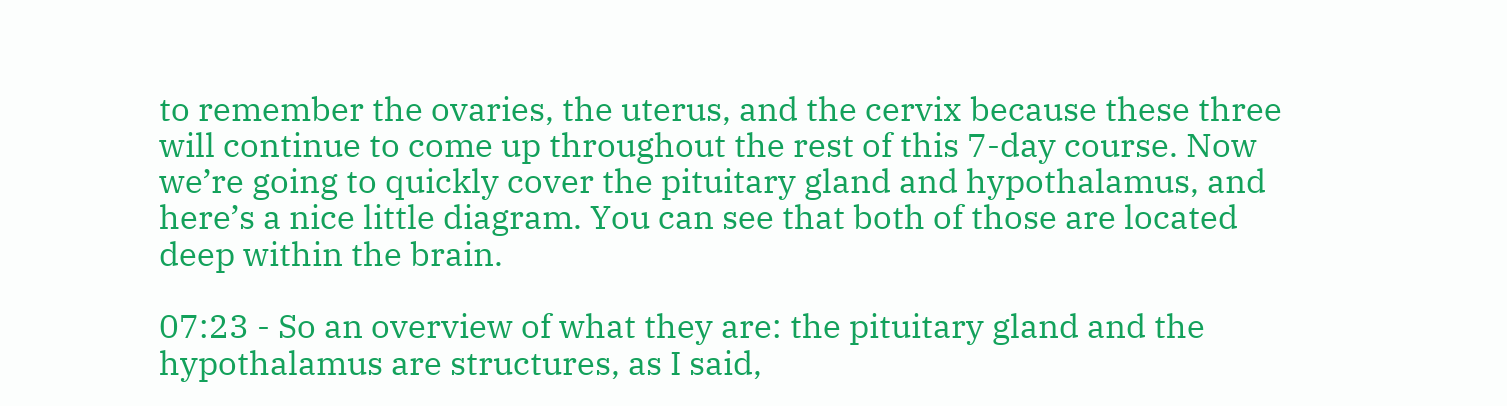to remember the ovaries, the uterus, and the cervix because these three will continue to come up throughout the rest of this 7-day course. Now we’re going to quickly cover the pituitary gland and hypothalamus, and here’s a nice little diagram. You can see that both of those are located deep within the brain.

07:23 - So an overview of what they are: the pituitary gland and the hypothalamus are structures, as I said,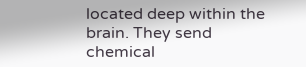located deep within the brain. They send chemical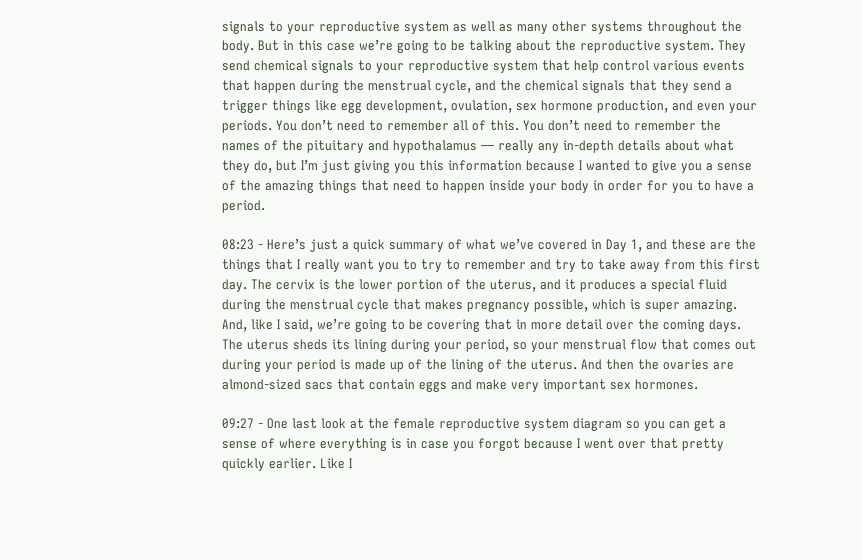signals to your reproductive system as well as many other systems throughout the body. But in this case we’re going to be talking about the reproductive system. They send chemical signals to your reproductive system that help control various events that happen during the menstrual cycle, and the chemical signals that they send a trigger things like egg development, ovulation, sex hormone production, and even your periods. You don’t need to remember all of this. You don’t need to remember the names of the pituitary and hypothalamus — really any in-depth details about what they do, but I’m just giving you this information because I wanted to give you a sense of the amazing things that need to happen inside your body in order for you to have a period.

08:23 - Here’s just a quick summary of what we’ve covered in Day 1, and these are the things that I really want you to try to remember and try to take away from this first day. The cervix is the lower portion of the uterus, and it produces a special fluid during the menstrual cycle that makes pregnancy possible, which is super amazing. And, like I said, we’re going to be covering that in more detail over the coming days. The uterus sheds its lining during your period, so your menstrual flow that comes out during your period is made up of the lining of the uterus. And then the ovaries are almond-sized sacs that contain eggs and make very important sex hormones.

09:27 - One last look at the female reproductive system diagram so you can get a sense of where everything is in case you forgot because I went over that pretty quickly earlier. Like I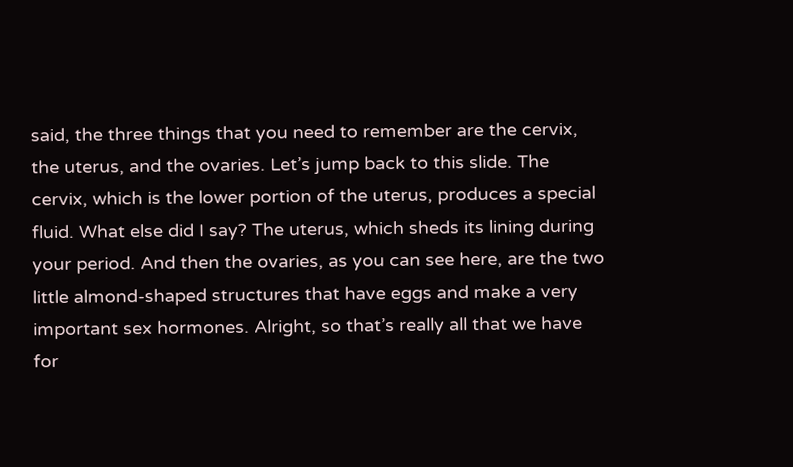said, the three things that you need to remember are the cervix, the uterus, and the ovaries. Let’s jump back to this slide. The cervix, which is the lower portion of the uterus, produces a special fluid. What else did I say? The uterus, which sheds its lining during your period. And then the ovaries, as you can see here, are the two little almond-shaped structures that have eggs and make a very important sex hormones. Alright, so that’s really all that we have for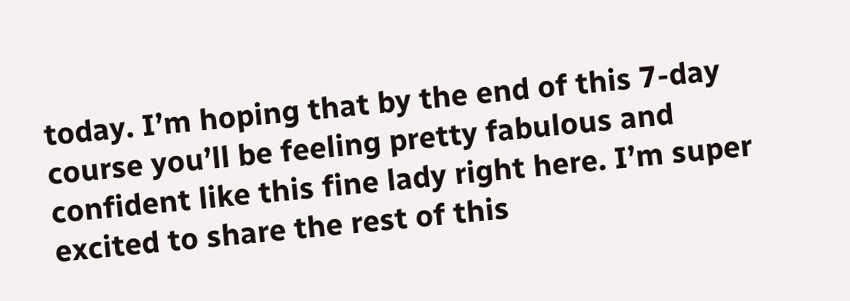today. I’m hoping that by the end of this 7-day course you’ll be feeling pretty fabulous and confident like this fine lady right here. I’m super excited to share the rest of this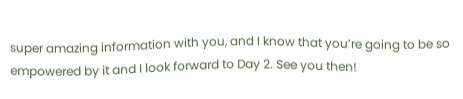super amazing information with you, and I know that you’re going to be so empowered by it and I look forward to Day 2. See you then!